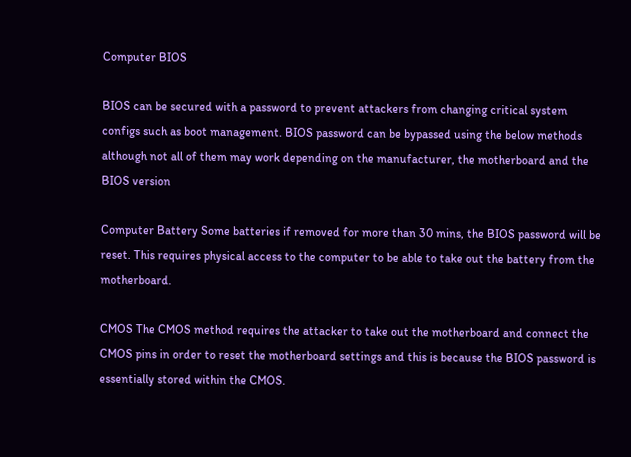Computer BIOS

BIOS can be secured with a password to prevent attackers from changing critical system configs such as boot management. BIOS password can be bypassed using the below methods although not all of them may work depending on the manufacturer, the motherboard and the BIOS version

Computer Battery Some batteries if removed for more than 30 mins, the BIOS password will be reset. This requires physical access to the computer to be able to take out the battery from the motherboard.

CMOS The CMOS method requires the attacker to take out the motherboard and connect the CMOS pins in order to reset the motherboard settings and this is because the BIOS password is essentially stored within the CMOS.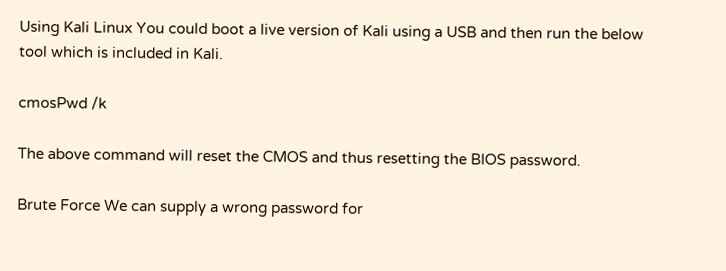Using Kali Linux You could boot a live version of Kali using a USB and then run the below tool which is included in Kali.

cmosPwd /k

The above command will reset the CMOS and thus resetting the BIOS password.

Brute Force We can supply a wrong password for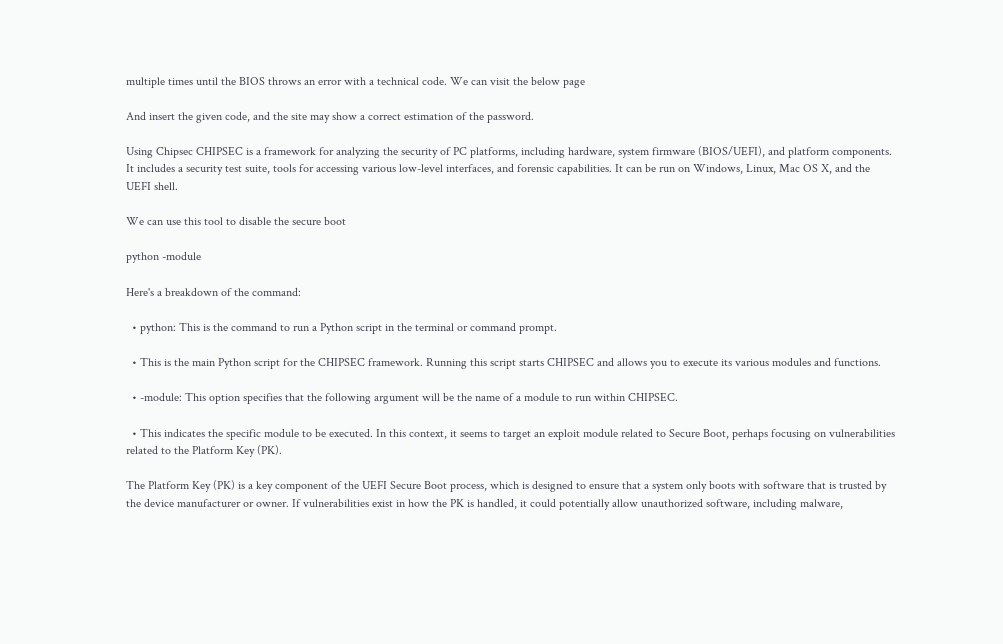multiple times until the BIOS throws an error with a technical code. We can visit the below page

And insert the given code, and the site may show a correct estimation of the password.

Using Chipsec CHIPSEC is a framework for analyzing the security of PC platforms, including hardware, system firmware (BIOS/UEFI), and platform components. It includes a security test suite, tools for accessing various low-level interfaces, and forensic capabilities. It can be run on Windows, Linux, Mac OS X, and the UEFI shell.

We can use this tool to disable the secure boot

python -module

Here's a breakdown of the command:

  • python: This is the command to run a Python script in the terminal or command prompt.

  • This is the main Python script for the CHIPSEC framework. Running this script starts CHIPSEC and allows you to execute its various modules and functions.

  • -module: This option specifies that the following argument will be the name of a module to run within CHIPSEC.

  • This indicates the specific module to be executed. In this context, it seems to target an exploit module related to Secure Boot, perhaps focusing on vulnerabilities related to the Platform Key (PK).

The Platform Key (PK) is a key component of the UEFI Secure Boot process, which is designed to ensure that a system only boots with software that is trusted by the device manufacturer or owner. If vulnerabilities exist in how the PK is handled, it could potentially allow unauthorized software, including malware,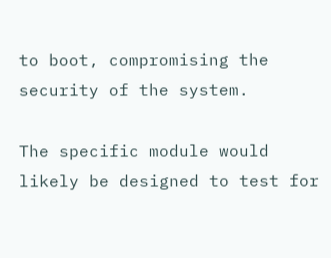to boot, compromising the security of the system.

The specific module would likely be designed to test for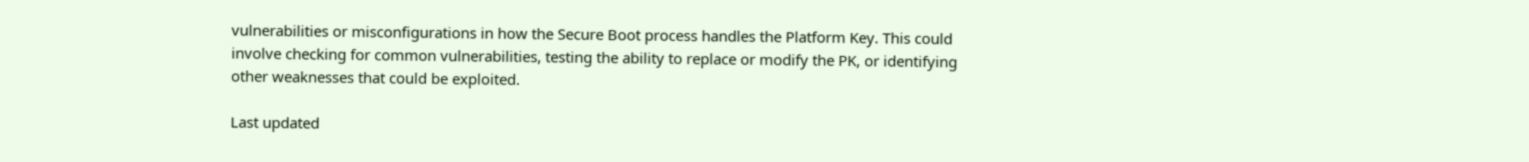vulnerabilities or misconfigurations in how the Secure Boot process handles the Platform Key. This could involve checking for common vulnerabilities, testing the ability to replace or modify the PK, or identifying other weaknesses that could be exploited.

Last updated